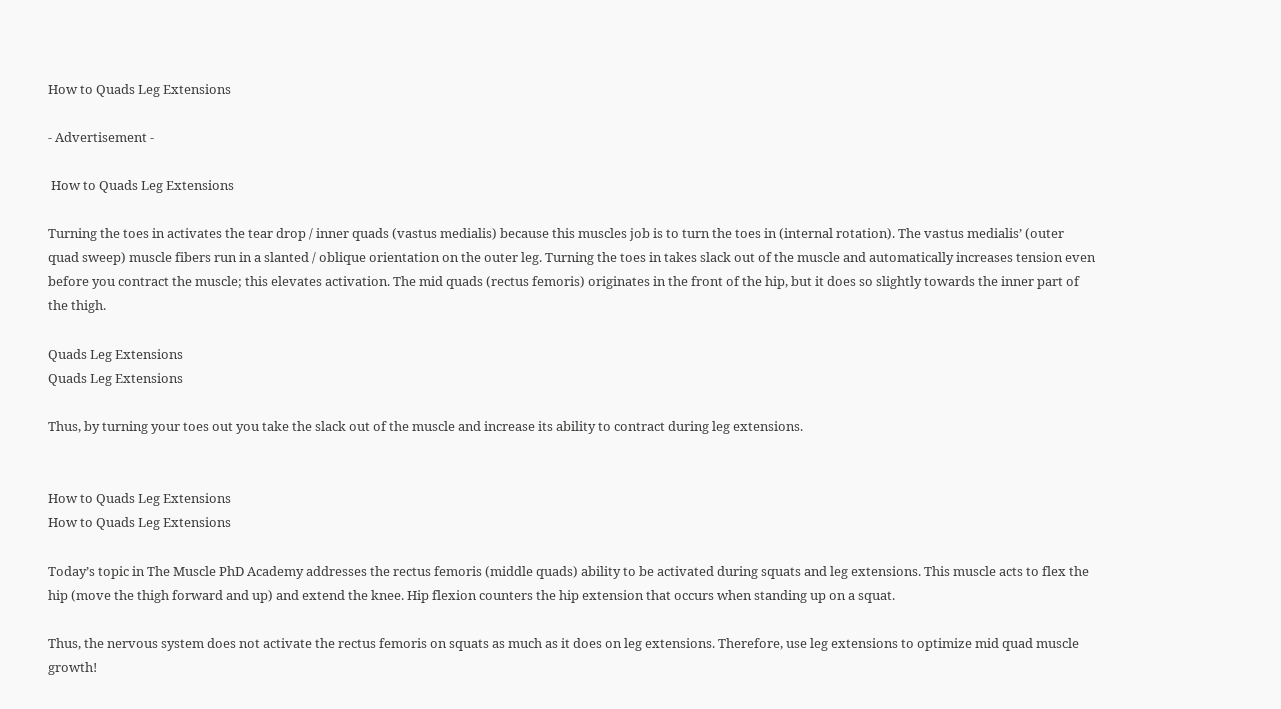How to Quads Leg Extensions

- Advertisement -

 How to Quads Leg Extensions

Turning the toes in activates the tear drop / inner quads (vastus medialis) because this muscles job is to turn the toes in (internal rotation). The vastus medialis’ (outer quad sweep) muscle fibers run in a slanted / oblique orientation on the outer leg. Turning the toes in takes slack out of the muscle and automatically increases tension even before you contract the muscle; this elevates activation. The mid quads (rectus femoris) originates in the front of the hip, but it does so slightly towards the inner part of the thigh.

Quads Leg Extensions
Quads Leg Extensions

Thus, by turning your toes out you take the slack out of the muscle and increase its ability to contract during leg extensions.


How to Quads Leg Extensions
How to Quads Leg Extensions

Today’s topic in The Muscle PhD Academy addresses the rectus femoris (middle quads) ability to be activated during squats and leg extensions. This muscle acts to flex the hip (move the thigh forward and up) and extend the knee. Hip flexion counters the hip extension that occurs when standing up on a squat.

Thus, the nervous system does not activate the rectus femoris on squats as much as it does on leg extensions. Therefore, use leg extensions to optimize mid quad muscle growth!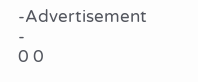-Advertisement -
0 0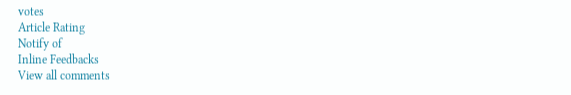votes
Article Rating
Notify of
Inline Feedbacks
View all comments